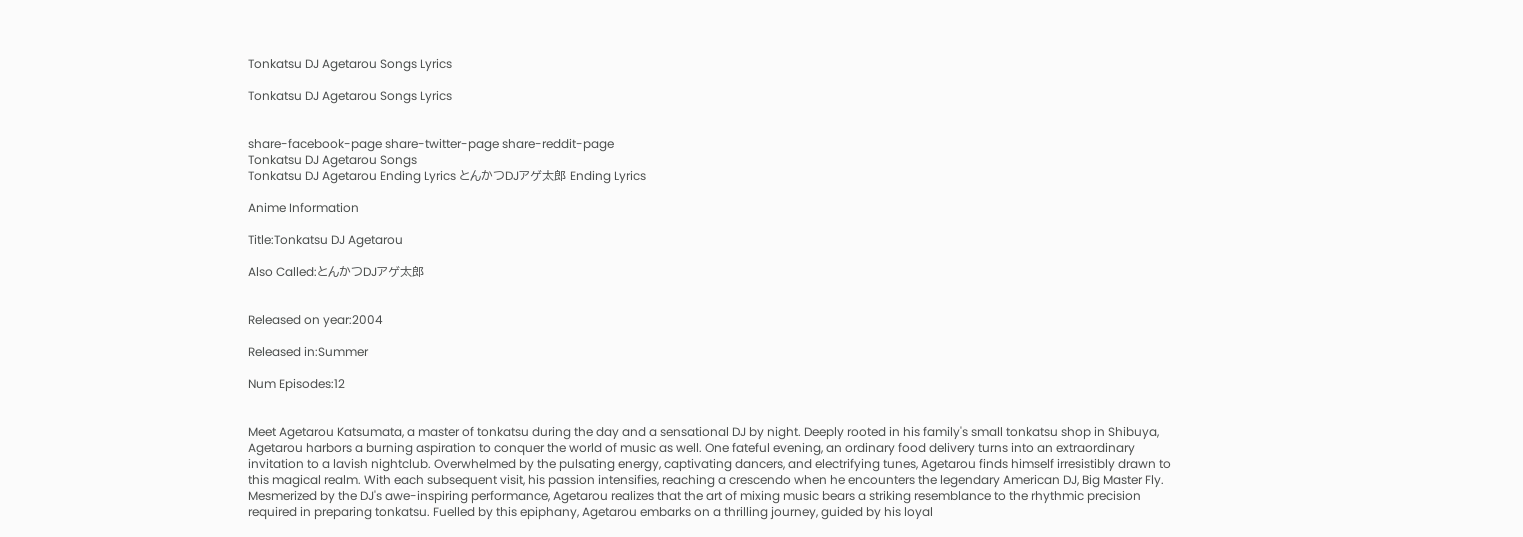Tonkatsu DJ Agetarou Songs Lyrics

Tonkatsu DJ Agetarou Songs Lyrics


share-facebook-page share-twitter-page share-reddit-page
Tonkatsu DJ Agetarou Songs
Tonkatsu DJ Agetarou Ending Lyrics とんかつDJアゲ太郎 Ending Lyrics

Anime Information

Title:Tonkatsu DJ Agetarou

Also Called:とんかつDJアゲ太郎


Released on year:2004

Released in:Summer

Num Episodes:12


Meet Agetarou Katsumata, a master of tonkatsu during the day and a sensational DJ by night. Deeply rooted in his family's small tonkatsu shop in Shibuya, Agetarou harbors a burning aspiration to conquer the world of music as well. One fateful evening, an ordinary food delivery turns into an extraordinary invitation to a lavish nightclub. Overwhelmed by the pulsating energy, captivating dancers, and electrifying tunes, Agetarou finds himself irresistibly drawn to this magical realm. With each subsequent visit, his passion intensifies, reaching a crescendo when he encounters the legendary American DJ, Big Master Fly. Mesmerized by the DJ's awe-inspiring performance, Agetarou realizes that the art of mixing music bears a striking resemblance to the rhythmic precision required in preparing tonkatsu. Fuelled by this epiphany, Agetarou embarks on a thrilling journey, guided by his loyal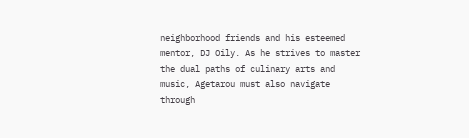neighborhood friends and his esteemed mentor, DJ Oily. As he strives to master the dual paths of culinary arts and music, Agetarou must also navigate through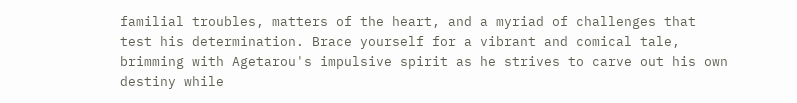familial troubles, matters of the heart, and a myriad of challenges that test his determination. Brace yourself for a vibrant and comical tale, brimming with Agetarou's impulsive spirit as he strives to carve out his own destiny while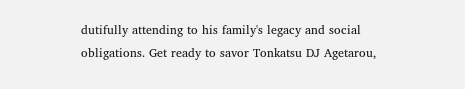dutifully attending to his family's legacy and social obligations. Get ready to savor Tonkatsu DJ Agetarou,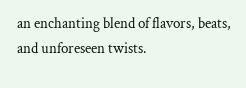an enchanting blend of flavors, beats, and unforeseen twists.